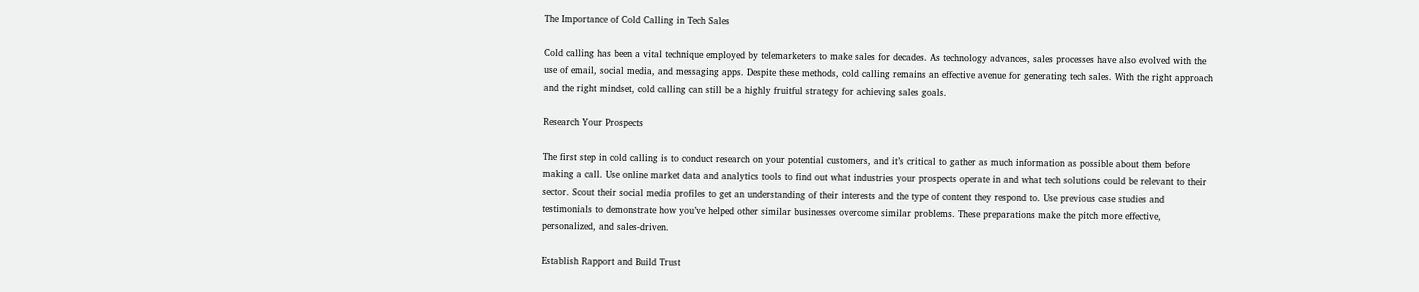The Importance of Cold Calling in Tech Sales

Cold calling has been a vital technique employed by telemarketers to make sales for decades. As technology advances, sales processes have also evolved with the use of email, social media, and messaging apps. Despite these methods, cold calling remains an effective avenue for generating tech sales. With the right approach and the right mindset, cold calling can still be a highly fruitful strategy for achieving sales goals.

Research Your Prospects

The first step in cold calling is to conduct research on your potential customers, and it’s critical to gather as much information as possible about them before making a call. Use online market data and analytics tools to find out what industries your prospects operate in and what tech solutions could be relevant to their sector. Scout their social media profiles to get an understanding of their interests and the type of content they respond to. Use previous case studies and testimonials to demonstrate how you’ve helped other similar businesses overcome similar problems. These preparations make the pitch more effective, personalized, and sales-driven.

Establish Rapport and Build Trust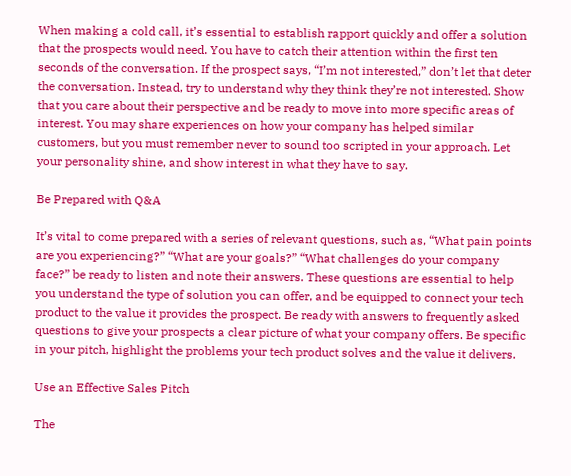When making a cold call, it’s essential to establish rapport quickly and offer a solution that the prospects would need. You have to catch their attention within the first ten seconds of the conversation. If the prospect says, “I’m not interested,” don’t let that deter the conversation. Instead, try to understand why they think they’re not interested. Show that you care about their perspective and be ready to move into more specific areas of interest. You may share experiences on how your company has helped similar customers, but you must remember never to sound too scripted in your approach. Let your personality shine, and show interest in what they have to say.

Be Prepared with Q&A

It’s vital to come prepared with a series of relevant questions, such as, “What pain points are you experiencing?” “What are your goals?” “What challenges do your company face?” be ready to listen and note their answers. These questions are essential to help you understand the type of solution you can offer, and be equipped to connect your tech product to the value it provides the prospect. Be ready with answers to frequently asked questions to give your prospects a clear picture of what your company offers. Be specific in your pitch, highlight the problems your tech product solves and the value it delivers.

Use an Effective Sales Pitch

The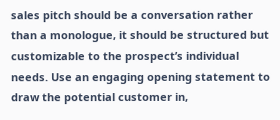sales pitch should be a conversation rather than a monologue, it should be structured but customizable to the prospect’s individual needs. Use an engaging opening statement to draw the potential customer in,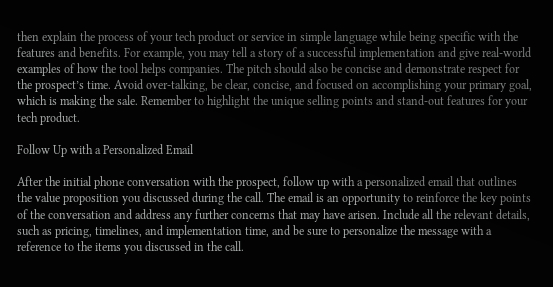then explain the process of your tech product or service in simple language while being specific with the features and benefits. For example, you may tell a story of a successful implementation and give real-world examples of how the tool helps companies. The pitch should also be concise and demonstrate respect for the prospect’s time. Avoid over-talking, be clear, concise, and focused on accomplishing your primary goal, which is making the sale. Remember to highlight the unique selling points and stand-out features for your tech product.

Follow Up with a Personalized Email

After the initial phone conversation with the prospect, follow up with a personalized email that outlines the value proposition you discussed during the call. The email is an opportunity to reinforce the key points of the conversation and address any further concerns that may have arisen. Include all the relevant details, such as pricing, timelines, and implementation time, and be sure to personalize the message with a reference to the items you discussed in the call.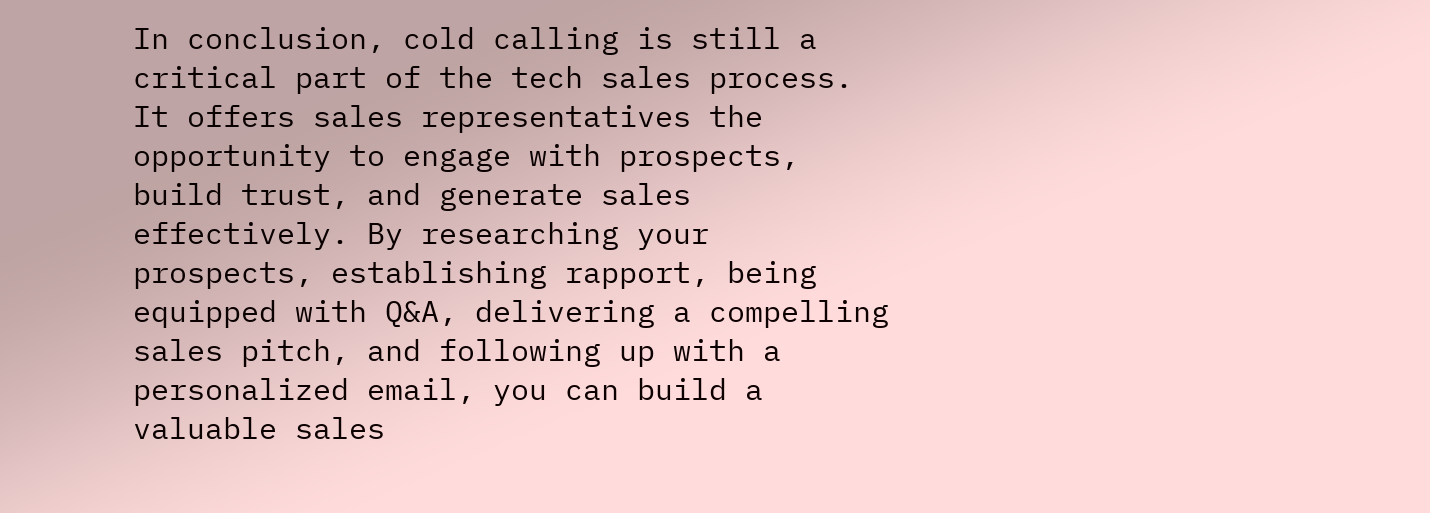In conclusion, cold calling is still a critical part of the tech sales process. It offers sales representatives the opportunity to engage with prospects, build trust, and generate sales effectively. By researching your prospects, establishing rapport, being equipped with Q&A, delivering a compelling sales pitch, and following up with a personalized email, you can build a valuable sales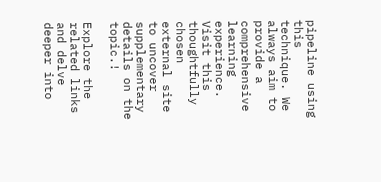pipeline using this technique. We always aim to provide a comprehensive learning experience. Visit this thoughtfully chosen external site to uncover supplementary details on the topic.!

Explore the related links and delve deeper into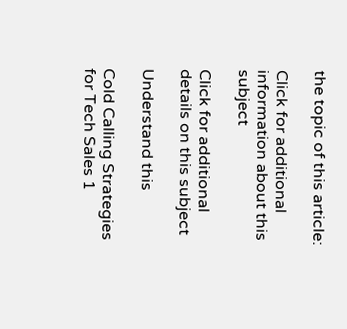the topic of this article:

Click for additional information about this subject

Click for additional details on this subject

Understand this

Cold Calling Strategies for Tech Sales 1